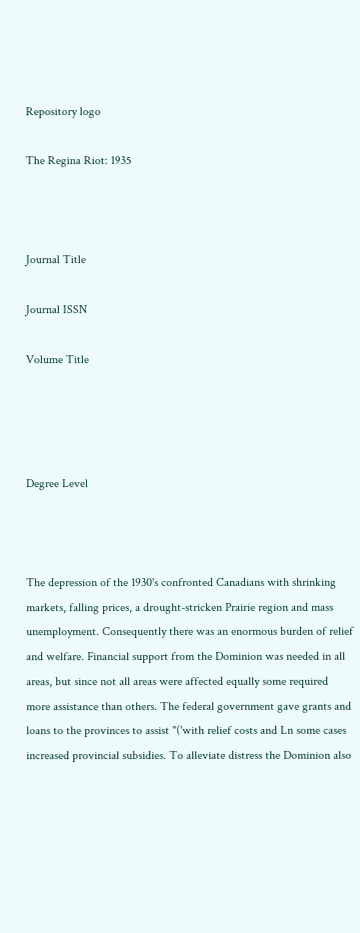Repository logo

The Regina Riot: 1935



Journal Title

Journal ISSN

Volume Title




Degree Level



The depression of the 1930's confronted Canadians with shrinking markets, falling prices, a drought-stricken Prairie region and mass unemployment. Consequently there was an enormous burden of relief and welfare. Financial support from the Dominion was needed in all areas, but since not all areas were affected equally some required more assistance than others. The federal government gave grants and loans to the provinces to assist "('with relief costs and Ln some cases increased provincial subsidies. To alleviate distress the Dominion also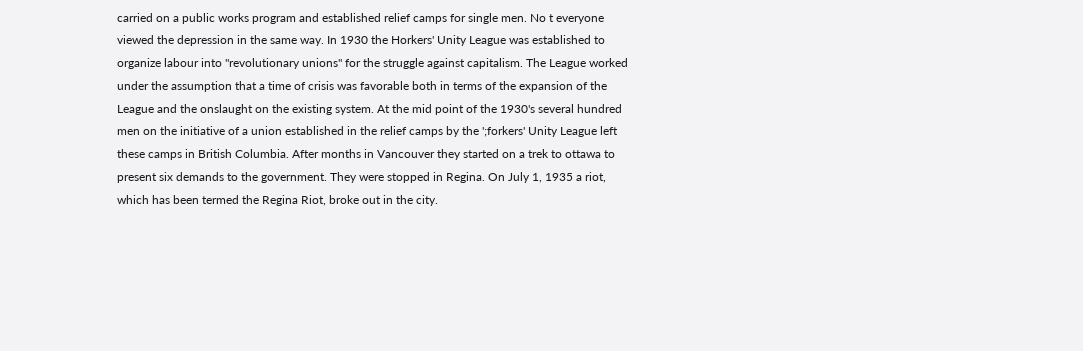carried on a public works program and established relief camps for single men. No t everyone viewed the depression in the same way. In 1930 the Horkers' Unity League was established to organize labour into "revolutionary unions" for the struggle against capitalism. The League worked under the assumption that a time of crisis was favorable both in terms of the expansion of the League and the onslaught on the existing system. At the mid point of the 1930's several hundred men on the initiative of a union established in the relief camps by the ';forkers' Unity League left these camps in British Columbia. After months in Vancouver they started on a trek to ottawa to present six demands to the government. They were stopped in Regina. On July 1, 1935 a riot, which has been termed the Regina Riot, broke out in the city.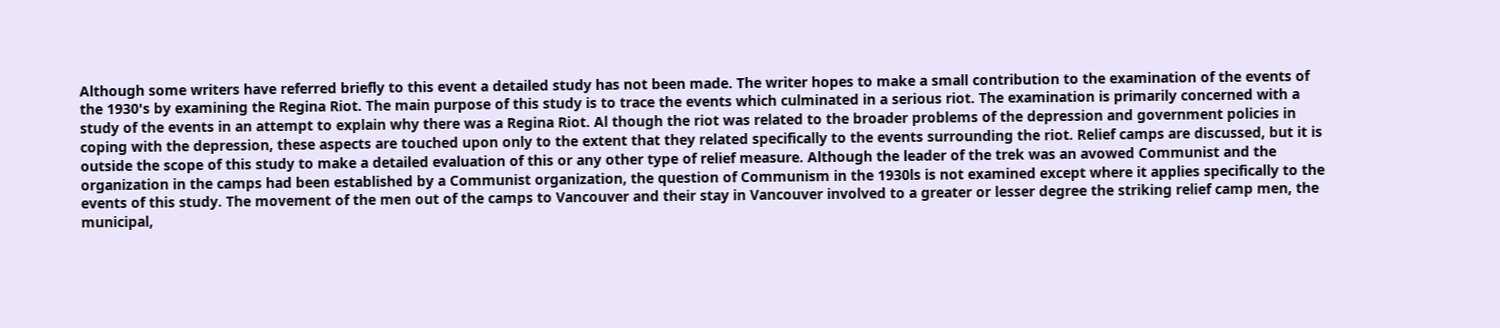Although some writers have referred briefly to this event a detailed study has not been made. The writer hopes to make a small contribution to the examination of the events of the 1930's by examining the Regina Riot. The main purpose of this study is to trace the events which culminated in a serious riot. The examination is primarily concerned with a study of the events in an attempt to explain why there was a Regina Riot. Al though the riot was related to the broader problems of the depression and government policies in coping with the depression, these aspects are touched upon only to the extent that they related specifically to the events surrounding the riot. Relief camps are discussed, but it is outside the scope of this study to make a detailed evaluation of this or any other type of relief measure. Although the leader of the trek was an avowed Communist and the organization in the camps had been established by a Communist organization, the question of Communism in the 1930ls is not examined except where it applies specifically to the events of this study. The movement of the men out of the camps to Vancouver and their stay in Vancouver involved to a greater or lesser degree the striking relief camp men, the municipal,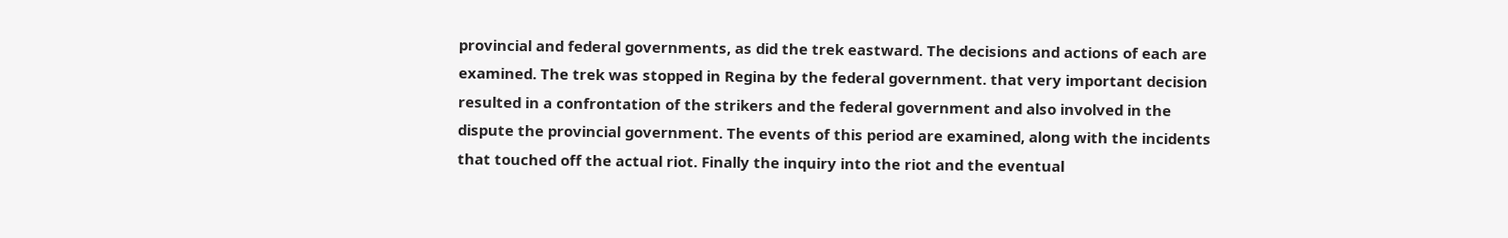provincial and federal governments, as did the trek eastward. The decisions and actions of each are examined. The trek was stopped in Regina by the federal government. that very important decision resulted in a confrontation of the strikers and the federal government and also involved in the dispute the provincial government. The events of this period are examined, along with the incidents that touched off the actual riot. Finally the inquiry into the riot and the eventual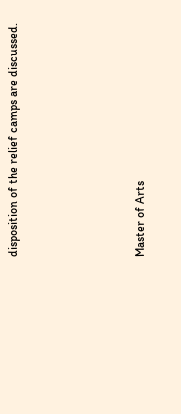disposition of the relief camps are discussed.





Master of Arts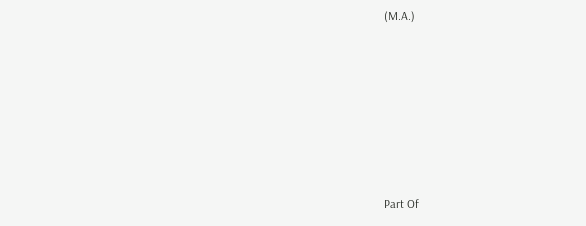(M.A.)







Part Of